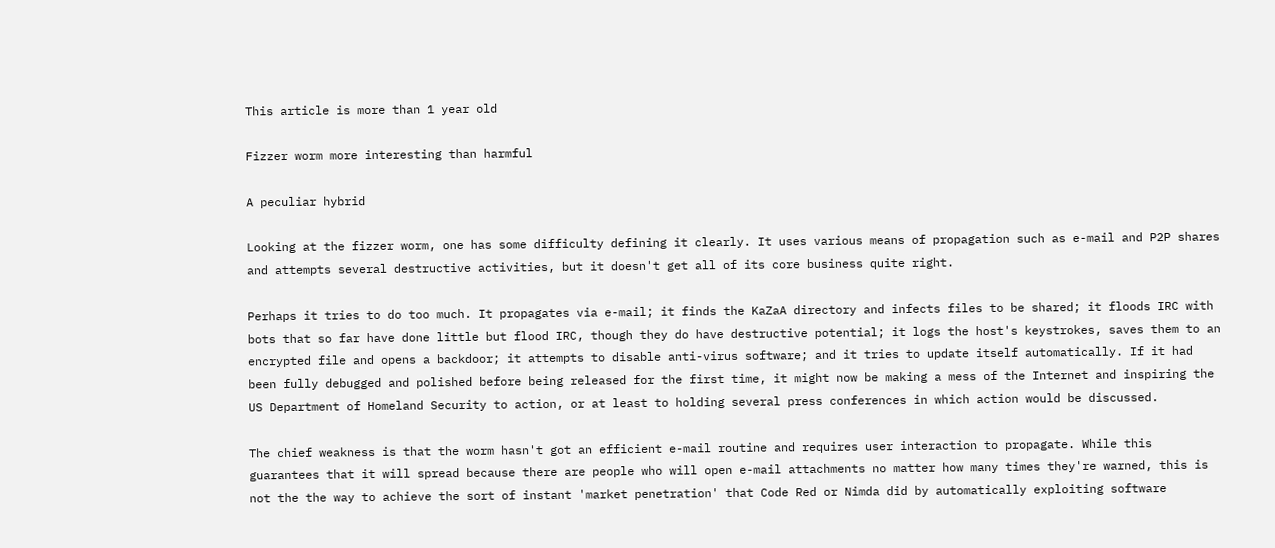This article is more than 1 year old

Fizzer worm more interesting than harmful

A peculiar hybrid

Looking at the fizzer worm, one has some difficulty defining it clearly. It uses various means of propagation such as e-mail and P2P shares and attempts several destructive activities, but it doesn't get all of its core business quite right.

Perhaps it tries to do too much. It propagates via e-mail; it finds the KaZaA directory and infects files to be shared; it floods IRC with bots that so far have done little but flood IRC, though they do have destructive potential; it logs the host's keystrokes, saves them to an encrypted file and opens a backdoor; it attempts to disable anti-virus software; and it tries to update itself automatically. If it had been fully debugged and polished before being released for the first time, it might now be making a mess of the Internet and inspiring the US Department of Homeland Security to action, or at least to holding several press conferences in which action would be discussed.

The chief weakness is that the worm hasn't got an efficient e-mail routine and requires user interaction to propagate. While this guarantees that it will spread because there are people who will open e-mail attachments no matter how many times they're warned, this is not the the way to achieve the sort of instant 'market penetration' that Code Red or Nimda did by automatically exploiting software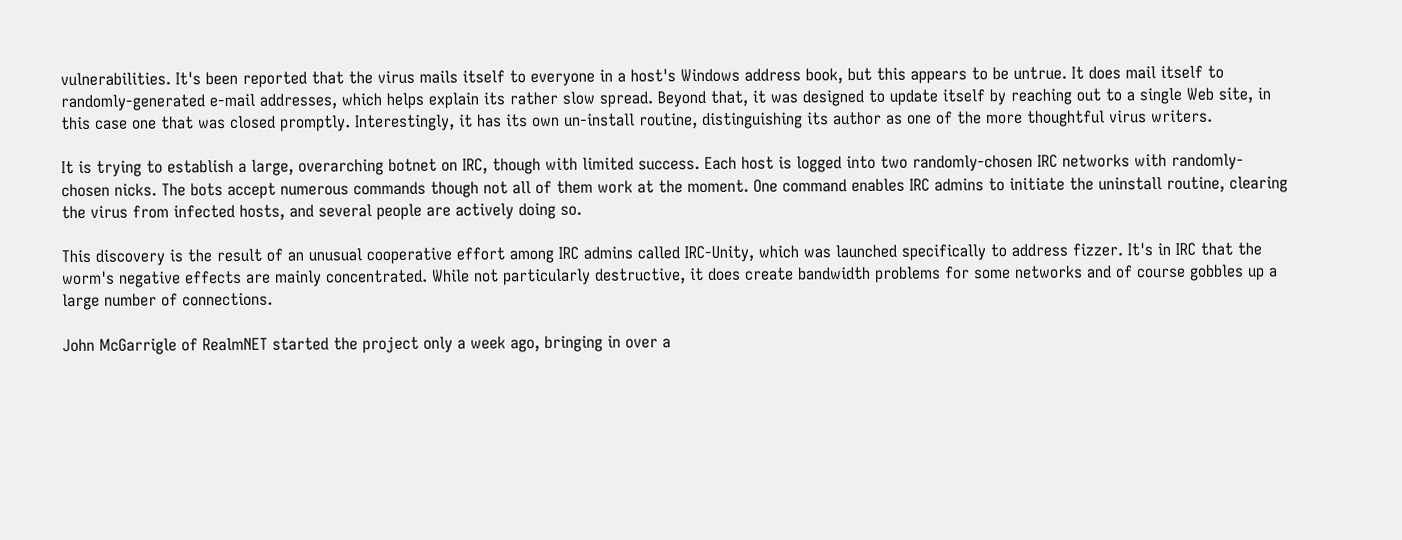vulnerabilities. It's been reported that the virus mails itself to everyone in a host's Windows address book, but this appears to be untrue. It does mail itself to randomly-generated e-mail addresses, which helps explain its rather slow spread. Beyond that, it was designed to update itself by reaching out to a single Web site, in this case one that was closed promptly. Interestingly, it has its own un-install routine, distinguishing its author as one of the more thoughtful virus writers.

It is trying to establish a large, overarching botnet on IRC, though with limited success. Each host is logged into two randomly-chosen IRC networks with randomly-chosen nicks. The bots accept numerous commands though not all of them work at the moment. One command enables IRC admins to initiate the uninstall routine, clearing the virus from infected hosts, and several people are actively doing so.

This discovery is the result of an unusual cooperative effort among IRC admins called IRC-Unity, which was launched specifically to address fizzer. It's in IRC that the worm's negative effects are mainly concentrated. While not particularly destructive, it does create bandwidth problems for some networks and of course gobbles up a large number of connections.

John McGarrigle of RealmNET started the project only a week ago, bringing in over a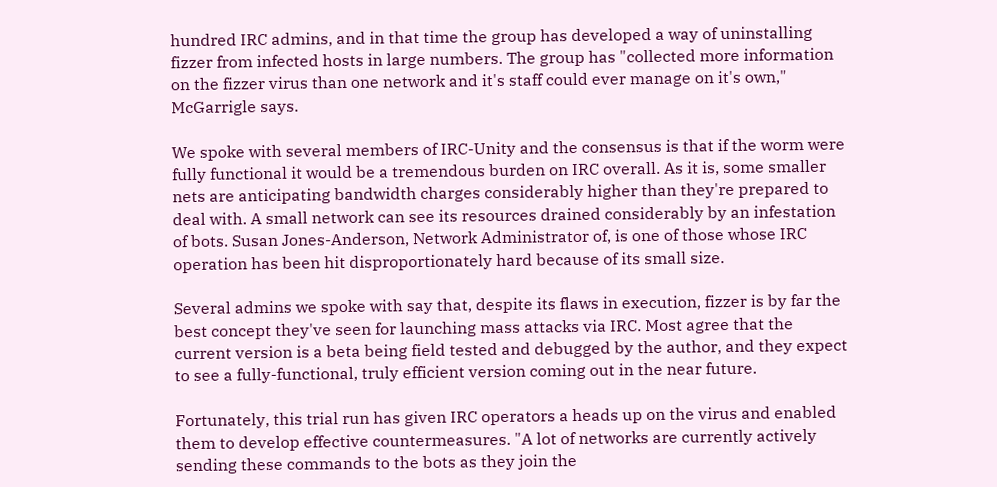hundred IRC admins, and in that time the group has developed a way of uninstalling fizzer from infected hosts in large numbers. The group has "collected more information on the fizzer virus than one network and it's staff could ever manage on it's own," McGarrigle says.

We spoke with several members of IRC-Unity and the consensus is that if the worm were fully functional it would be a tremendous burden on IRC overall. As it is, some smaller nets are anticipating bandwidth charges considerably higher than they're prepared to deal with. A small network can see its resources drained considerably by an infestation of bots. Susan Jones-Anderson, Network Administrator of, is one of those whose IRC operation has been hit disproportionately hard because of its small size.

Several admins we spoke with say that, despite its flaws in execution, fizzer is by far the best concept they've seen for launching mass attacks via IRC. Most agree that the current version is a beta being field tested and debugged by the author, and they expect to see a fully-functional, truly efficient version coming out in the near future.

Fortunately, this trial run has given IRC operators a heads up on the virus and enabled them to develop effective countermeasures. "A lot of networks are currently actively sending these commands to the bots as they join the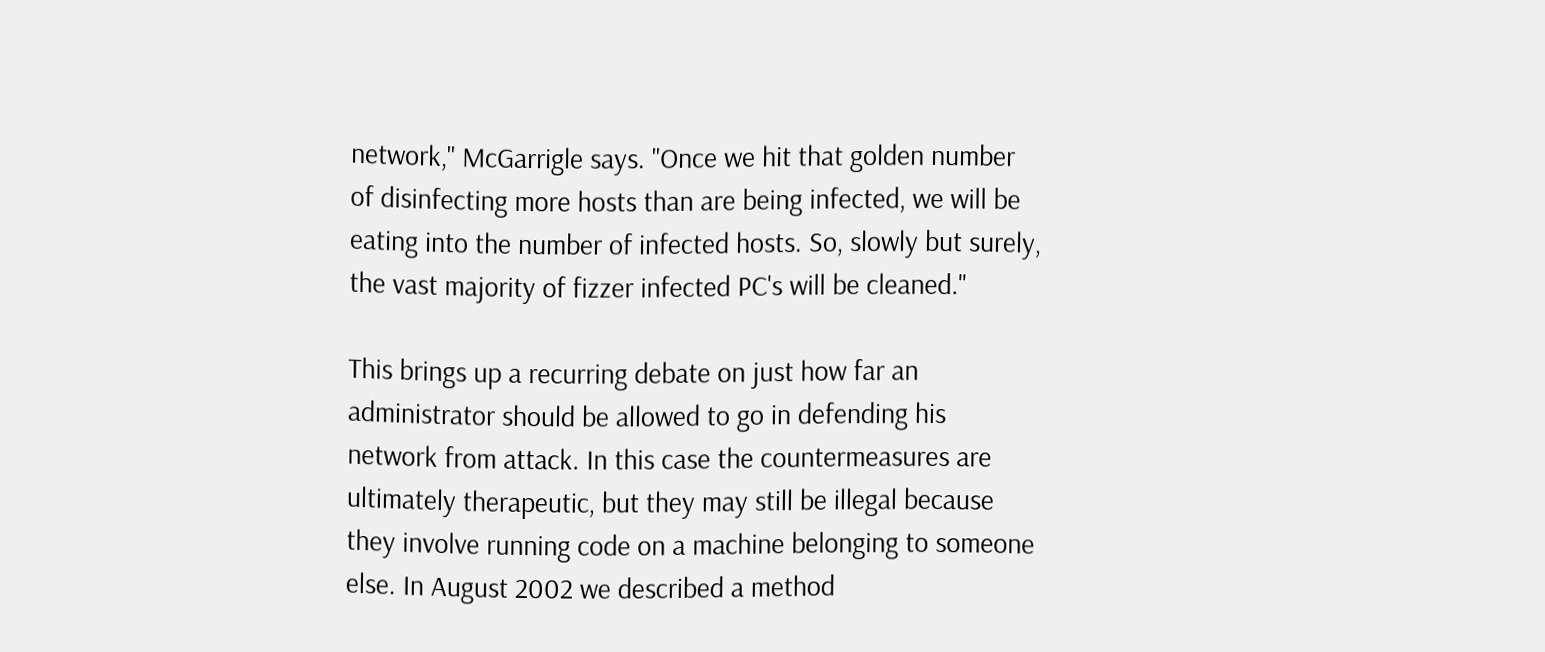network," McGarrigle says. "Once we hit that golden number of disinfecting more hosts than are being infected, we will be eating into the number of infected hosts. So, slowly but surely, the vast majority of fizzer infected PC's will be cleaned."

This brings up a recurring debate on just how far an administrator should be allowed to go in defending his network from attack. In this case the countermeasures are ultimately therapeutic, but they may still be illegal because they involve running code on a machine belonging to someone else. In August 2002 we described a method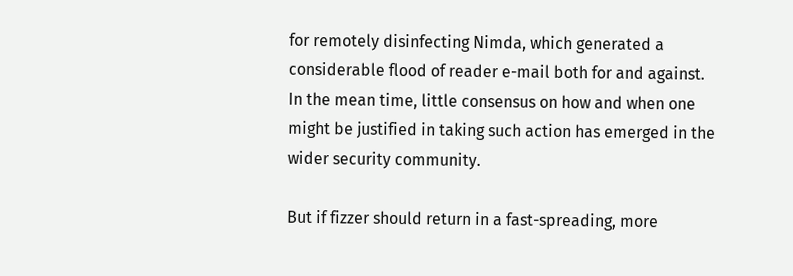for remotely disinfecting Nimda, which generated a considerable flood of reader e-mail both for and against. In the mean time, little consensus on how and when one might be justified in taking such action has emerged in the wider security community.

But if fizzer should return in a fast-spreading, more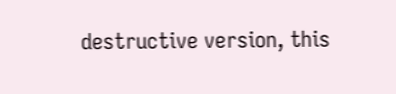destructive version, this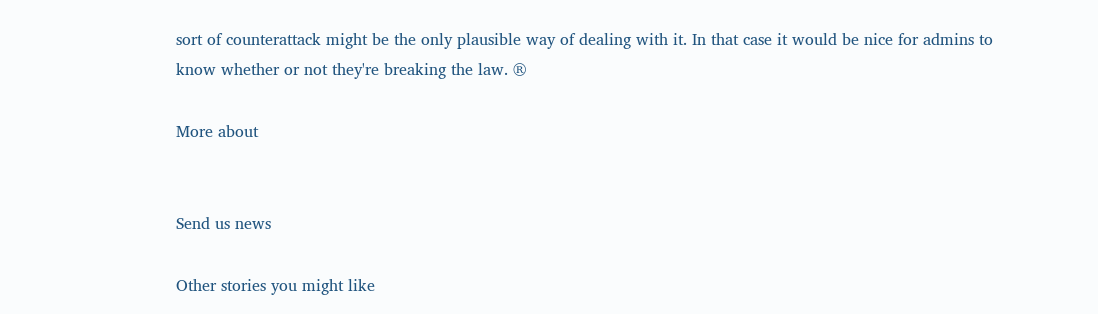sort of counterattack might be the only plausible way of dealing with it. In that case it would be nice for admins to know whether or not they're breaking the law. ®

More about


Send us news

Other stories you might like